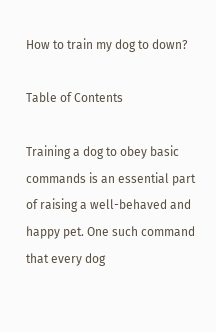How to train my dog to down?

Table of Contents

Training a dog to obey basic commands is an essential part of raising a well-behaved and happy pet. One such command that every dog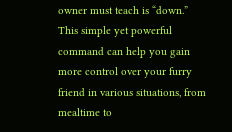owner must teach is “down.” This simple yet powerful command can help you gain more control over your furry friend in various situations, from mealtime to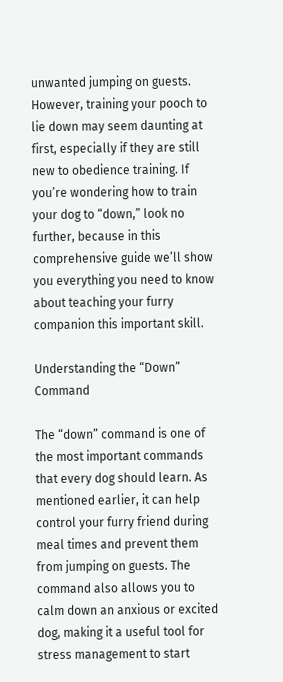unwanted jumping on guests. However, training your pooch to lie down may seem daunting at first, especially if they are still new to obedience training. If you’re wondering how to train your dog to “down,” look no further, because in this comprehensive guide we’ll show you everything you need to know about teaching your furry companion this important skill.

Understanding the “Down” Command

The “down” command is one of the most important commands that every dog should learn. As mentioned earlier, it can help control your furry friend during meal times and prevent them from jumping on guests. The command also allows you to calm down an anxious or excited dog, making it a useful tool for stress management to start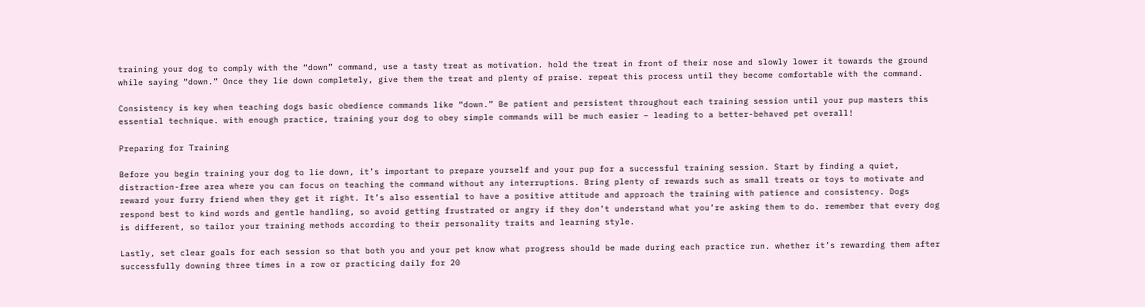training your dog to comply with the “down” command, use a tasty treat as motivation. hold the treat in front of their nose and slowly lower it towards the ground while saying “down.” Once they lie down completely, give them the treat and plenty of praise. repeat this process until they become comfortable with the command.

Consistency is key when teaching dogs basic obedience commands like “down.” Be patient and persistent throughout each training session until your pup masters this essential technique. with enough practice, training your dog to obey simple commands will be much easier – leading to a better-behaved pet overall!

Preparing for Training

Before you begin training your dog to lie down, it’s important to prepare yourself and your pup for a successful training session. Start by finding a quiet, distraction-free area where you can focus on teaching the command without any interruptions. Bring plenty of rewards such as small treats or toys to motivate and reward your furry friend when they get it right. It’s also essential to have a positive attitude and approach the training with patience and consistency. Dogs respond best to kind words and gentle handling, so avoid getting frustrated or angry if they don’t understand what you’re asking them to do. remember that every dog is different, so tailor your training methods according to their personality traits and learning style.

Lastly, set clear goals for each session so that both you and your pet know what progress should be made during each practice run. whether it’s rewarding them after successfully downing three times in a row or practicing daily for 20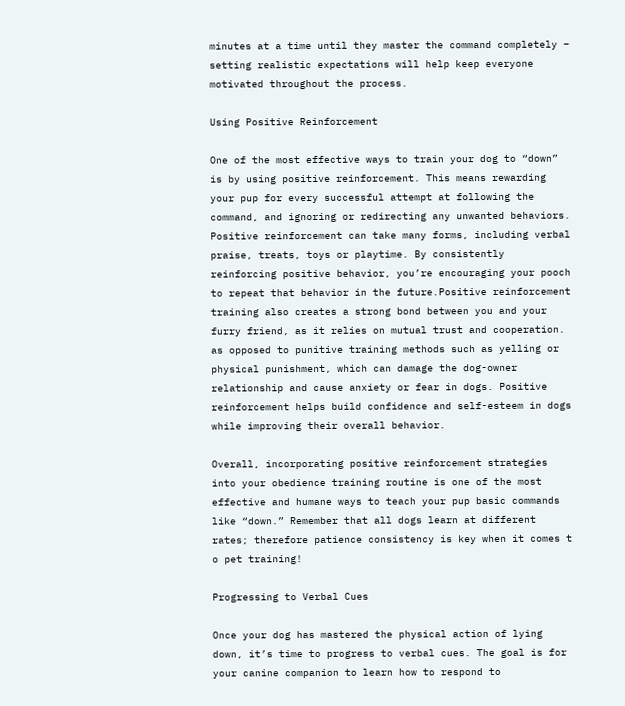minutes at a time until they master the command completely – setting realistic expectations will help keep everyone motivated throughout the process.

Using Positive Reinforcement

One of the most effective ways to train your dog to “down” is by using positive reinforcement. This means rewarding your pup for every successful attempt at following the command, and ignoring or redirecting any unwanted behaviors. Positive reinforcement can take many forms, including verbal praise, treats, toys or playtime. By consistently reinforcing positive behavior, you’re encouraging your pooch to repeat that behavior in the future.Positive reinforcement training also creates a strong bond between you and your furry friend, as it relies on mutual trust and cooperation. as opposed to punitive training methods such as yelling or physical punishment, which can damage the dog-owner relationship and cause anxiety or fear in dogs. Positive reinforcement helps build confidence and self-esteem in dogs while improving their overall behavior.

Overall, incorporating positive reinforcement strategies into your obedience training routine is one of the most effective and humane ways to teach your pup basic commands like “down.” Remember that all dogs learn at different rates; therefore patience consistency is key when it comes t o pet training!

Progressing to Verbal Cues

Once your dog has mastered the physical action of lying down, it’s time to progress to verbal cues. The goal is for your canine companion to learn how to respond to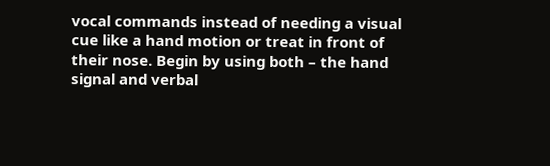vocal commands instead of needing a visual cue like a hand motion or treat in front of their nose. Begin by using both – the hand signal and verbal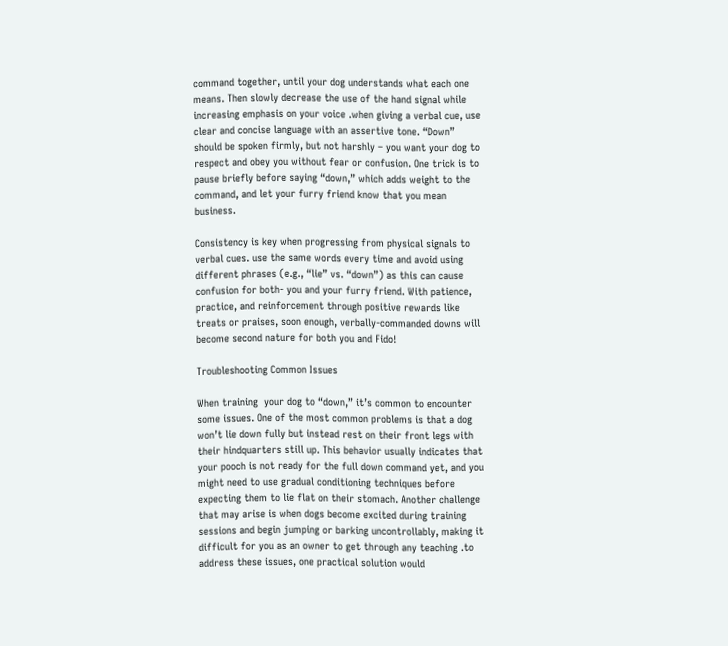command together, until your dog understands what each one means. Then slowly decrease the use of the hand signal while increasing emphasis on your voice .when giving a verbal cue, use clear and concise language with an assertive tone. “Down” should be spoken firmly, but not harshly – you want your dog to respect and obey you without fear or confusion. One trick is to pause briefly before saying “down,” which adds weight to the command, and let your furry friend know that you mean business.

Consistency is key when progressing from physical signals to verbal cues. use the same words every time and avoid using different phrases (e.g., “lie” vs. “down”) as this can cause confusion for both- you and your furry friend. With patience, practice, and reinforcement through positive rewards like treats or praises, soon enough, verbally-commanded downs will become second nature for both you and Fido!

Troubleshooting Common Issues

When training  your dog to “down,” it’s common to encounter some issues. One of the most common problems is that a dog won’t lie down fully but instead rest on their front legs with their hindquarters still up. This behavior usually indicates that your pooch is not ready for the full down command yet, and you might need to use gradual conditioning techniques before expecting them to lie flat on their stomach. Another challenge that may arise is when dogs become excited during training sessions and begin jumping or barking uncontrollably, making it difficult for you as an owner to get through any teaching .to address these issues, one practical solution would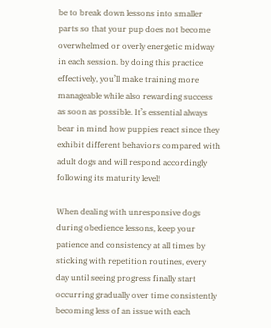be to break down lessons into smaller parts so that your pup does not become overwhelmed or overly energetic midway in each session. by doing this practice effectively, you’ll make training more manageable while also rewarding success as soon as possible. It’s essential always bear in mind how puppies react since they exhibit different behaviors compared with adult dogs and will respond accordingly following its maturity level!

When dealing with unresponsive dogs during obedience lessons, keep your patience and consistency at all times by sticking with repetition routines, every day until seeing progress finally start occurring gradually over time consistently becoming less of an issue with each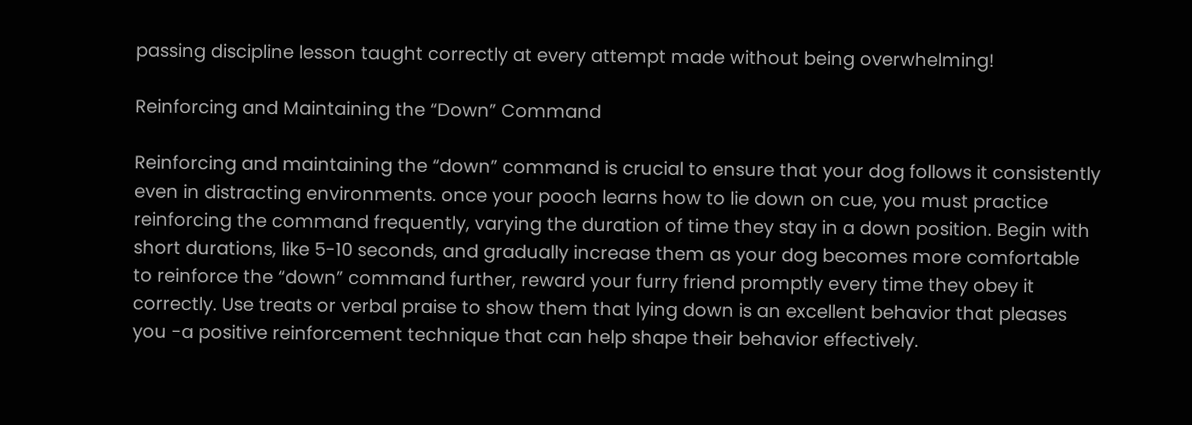passing discipline lesson taught correctly at every attempt made without being overwhelming!

Reinforcing and Maintaining the “Down” Command

Reinforcing and maintaining the “down” command is crucial to ensure that your dog follows it consistently even in distracting environments. once your pooch learns how to lie down on cue, you must practice reinforcing the command frequently, varying the duration of time they stay in a down position. Begin with short durations, like 5-10 seconds, and gradually increase them as your dog becomes more comfortable to reinforce the “down” command further, reward your furry friend promptly every time they obey it correctly. Use treats or verbal praise to show them that lying down is an excellent behavior that pleases you -a positive reinforcement technique that can help shape their behavior effectively.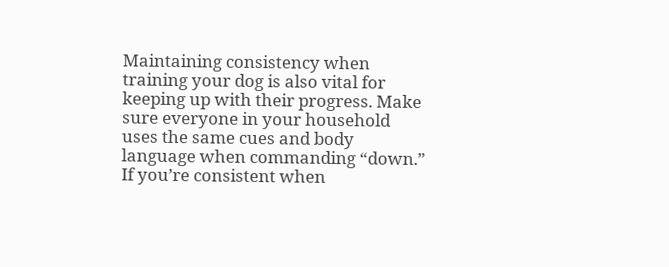Maintaining consistency when training your dog is also vital for keeping up with their progress. Make sure everyone in your household uses the same cues and body language when commanding “down.” If you’re consistent when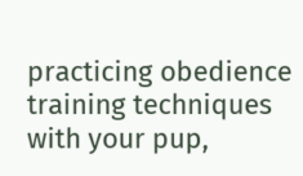practicing obedience training techniques with your pup,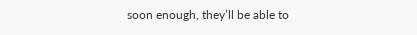soon enough, they’ll be able to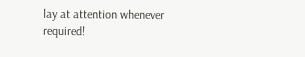lay at attention whenever required!